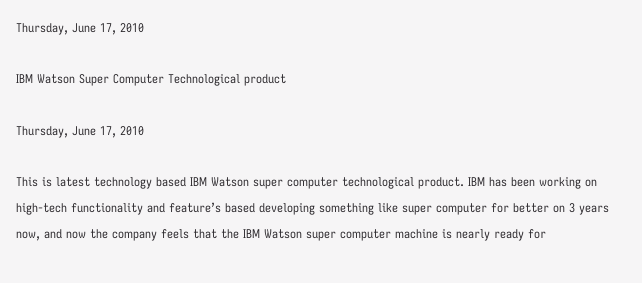Thursday, June 17, 2010

IBM Watson Super Computer Technological product

Thursday, June 17, 2010

This is latest technology based IBM Watson super computer technological product. IBM has been working on high-tech functionality and feature’s based developing something like super computer for better on 3 years now, and now the company feels that the IBM Watson super computer machine is nearly ready for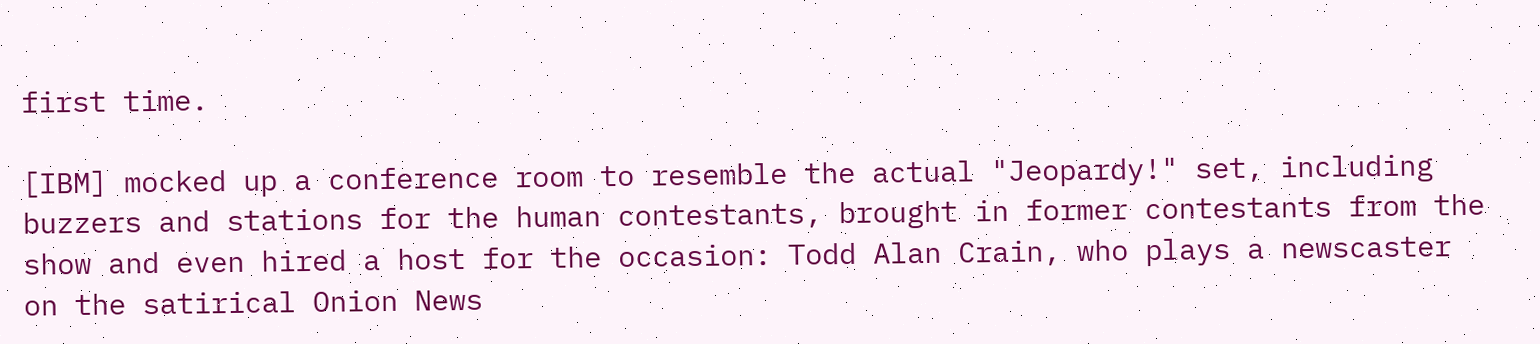first time.

[IBM] mocked up a conference room to resemble the actual "Jeopardy!" set, including buzzers and stations for the human contestants, brought in former contestants from the show and even hired a host for the occasion: Todd Alan Crain, who plays a newscaster on the satirical Onion News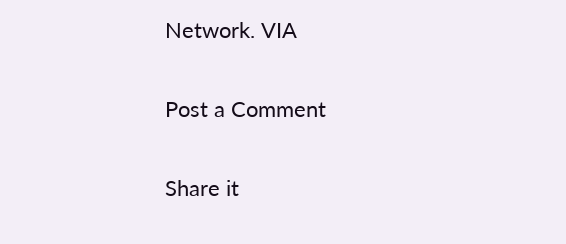Network. VIA


Post a Comment


Share it